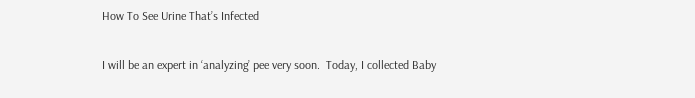How To See Urine That’s Infected

I will be an expert in ‘analyzing’ pee very soon.  Today, I collected Baby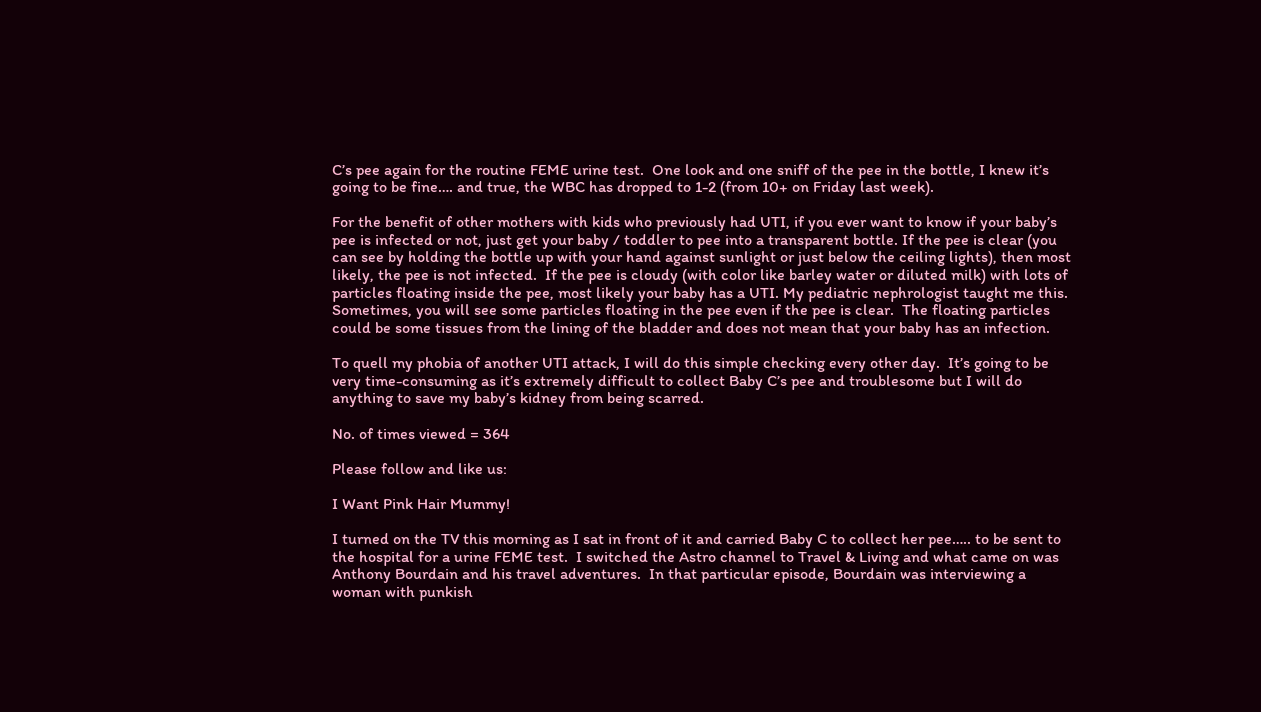C’s pee again for the routine FEME urine test.  One look and one sniff of the pee in the bottle, I knew it’s going to be fine…. and true, the WBC has dropped to 1-2 (from 10+ on Friday last week).

For the benefit of other mothers with kids who previously had UTI, if you ever want to know if your baby’s pee is infected or not, just get your baby / toddler to pee into a transparent bottle. If the pee is clear (you can see by holding the bottle up with your hand against sunlight or just below the ceiling lights), then most likely, the pee is not infected.  If the pee is cloudy (with color like barley water or diluted milk) with lots of particles floating inside the pee, most likely your baby has a UTI. My pediatric nephrologist taught me this.  Sometimes, you will see some particles floating in the pee even if the pee is clear.  The floating particles could be some tissues from the lining of the bladder and does not mean that your baby has an infection.

To quell my phobia of another UTI attack, I will do this simple checking every other day.  It’s going to be very time-consuming as it’s extremely difficult to collect Baby C’s pee and troublesome but I will do anything to save my baby’s kidney from being scarred.

No. of times viewed = 364

Please follow and like us:

I Want Pink Hair Mummy!

I turned on the TV this morning as I sat in front of it and carried Baby C to collect her pee….. to be sent to the hospital for a urine FEME test.  I switched the Astro channel to Travel & Living and what came on was Anthony Bourdain and his travel adventures.  In that particular episode, Bourdain was interviewing a woman with punkish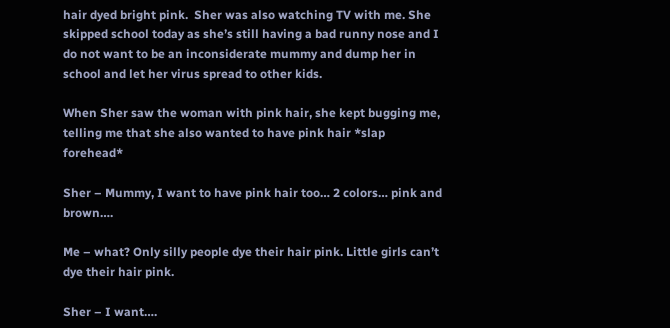hair dyed bright pink.  Sher was also watching TV with me. She skipped school today as she’s still having a bad runny nose and I do not want to be an inconsiderate mummy and dump her in school and let her virus spread to other kids.

When Sher saw the woman with pink hair, she kept bugging me, telling me that she also wanted to have pink hair *slap forehead*

Sher – Mummy, I want to have pink hair too… 2 colors… pink and brown….

Me – what? Only silly people dye their hair pink. Little girls can’t dye their hair pink.

Sher – I want….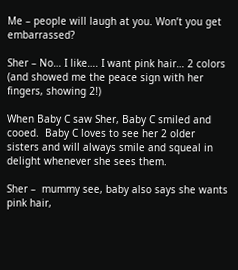Me – people will laugh at you. Won’t you get embarrassed?

Sher – No… I like…. I want pink hair… 2 colors (and showed me the peace sign with her fingers, showing 2!)

When Baby C saw Sher, Baby C smiled and cooed.  Baby C loves to see her 2 older sisters and will always smile and squeal in delight whenever she sees them.

Sher –  mummy see, baby also says she wants pink hair,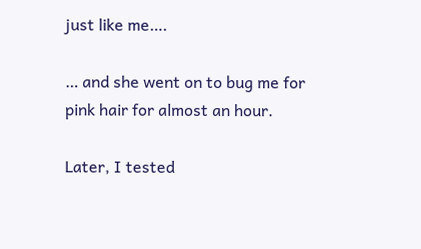just like me….

… and she went on to bug me for pink hair for almost an hour.

Later, I tested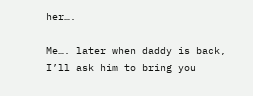her….

Me…. later when daddy is back, I’ll ask him to bring you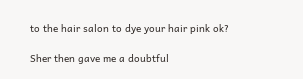to the hair salon to dye your hair pink ok?

Sher then gave me a doubtful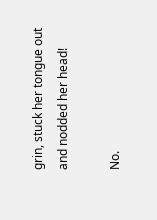grin, stuck her tongue out and nodded her head!

No.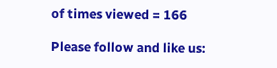of times viewed = 166

Please follow and like us: